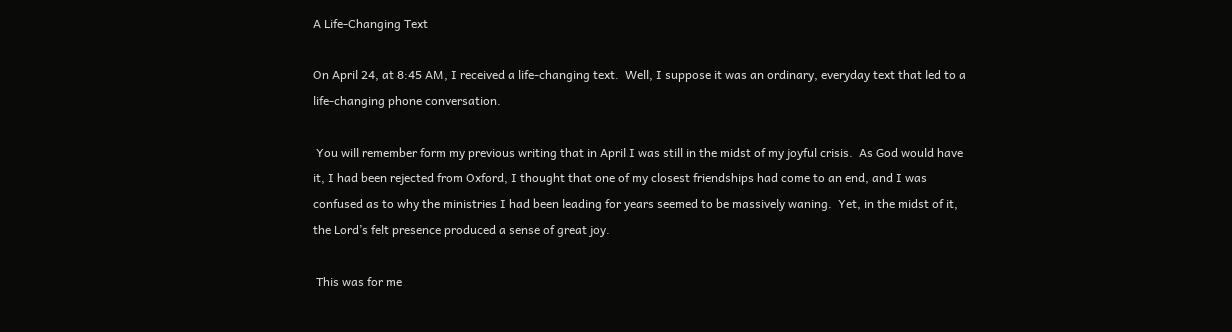A Life-Changing Text

On April 24, at 8:45 AM, I received a life-changing text.  Well, I suppose it was an ordinary, everyday text that led to a life-changing phone conversation.

 You will remember form my previous writing that in April I was still in the midst of my joyful crisis.  As God would have it, I had been rejected from Oxford, I thought that one of my closest friendships had come to an end, and I was confused as to why the ministries I had been leading for years seemed to be massively waning.  Yet, in the midst of it, the Lord’s felt presence produced a sense of great joy.

 This was for me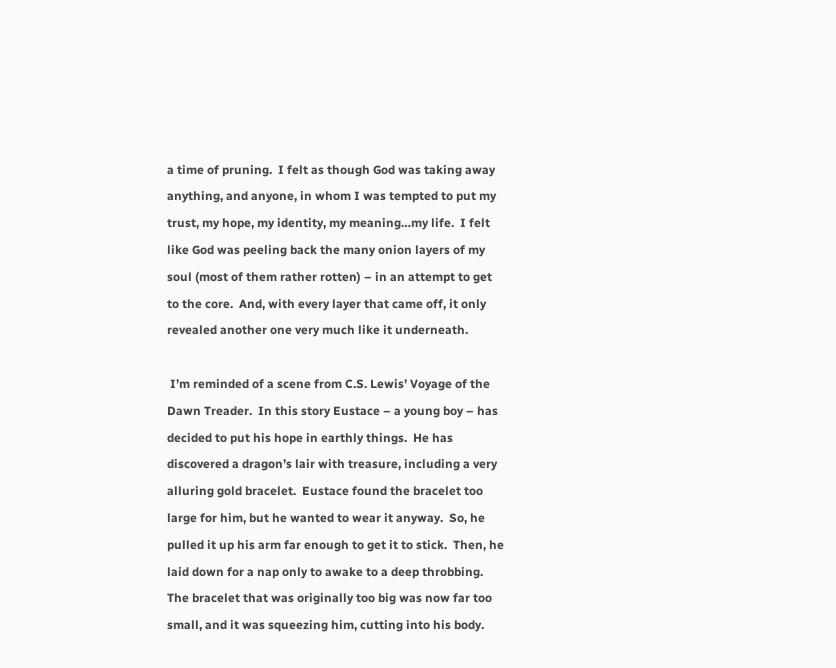a time of pruning.  I felt as though God was taking away anything, and anyone, in whom I was tempted to put my trust, my hope, my identity, my meaning…my life.  I felt like God was peeling back the many onion layers of my soul (most of them rather rotten) – in an attempt to get to the core.  And, with every layer that came off, it only revealed another one very much like it underneath.

 I’m reminded of a scene from C.S. Lewis’ Voyage of the Dawn Treader.  In this story Eustace – a young boy – has decided to put his hope in earthly things.  He has discovered a dragon’s lair with treasure, including a very alluring gold bracelet.  Eustace found the bracelet too large for him, but he wanted to wear it anyway.  So, he pulled it up his arm far enough to get it to stick.  Then, he laid down for a nap only to awake to a deep throbbing.  The bracelet that was originally too big was now far too small, and it was squeezing him, cutting into his body.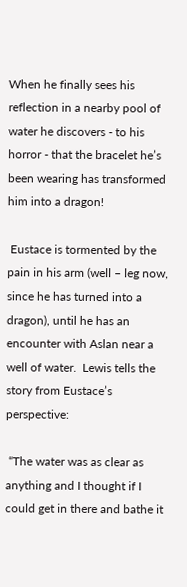When he finally sees his reflection in a nearby pool of water he discovers - to his horror - that the bracelet he’s been wearing has transformed him into a dragon!

 Eustace is tormented by the pain in his arm (well – leg now, since he has turned into a dragon), until he has an encounter with Aslan near a well of water.  Lewis tells the story from Eustace’s perspective:

 “The water was as clear as anything and I thought if I could get in there and bathe it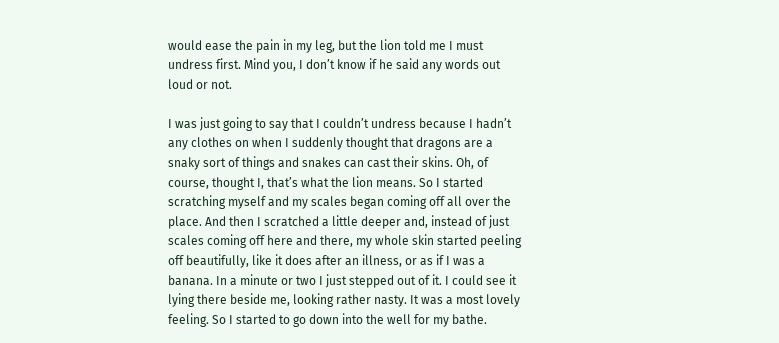would ease the pain in my leg, but the lion told me I must undress first. Mind you, I don’t know if he said any words out loud or not.

I was just going to say that I couldn’t undress because I hadn’t any clothes on when I suddenly thought that dragons are a snaky sort of things and snakes can cast their skins. Oh, of course, thought I, that’s what the lion means. So I started scratching myself and my scales began coming off all over the place. And then I scratched a little deeper and, instead of just scales coming off here and there, my whole skin started peeling off beautifully, like it does after an illness, or as if I was a banana. In a minute or two I just stepped out of it. I could see it lying there beside me, looking rather nasty. It was a most lovely feeling. So I started to go down into the well for my bathe.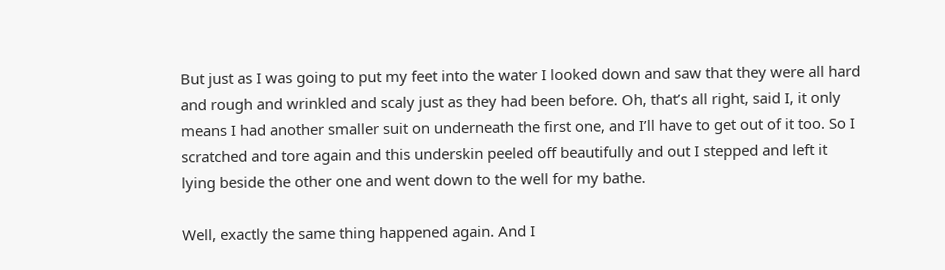But just as I was going to put my feet into the water I looked down and saw that they were all hard and rough and wrinkled and scaly just as they had been before. Oh, that’s all right, said I, it only means I had another smaller suit on underneath the first one, and I’ll have to get out of it too. So I scratched and tore again and this underskin peeled off beautifully and out I stepped and left it lying beside the other one and went down to the well for my bathe.

Well, exactly the same thing happened again. And I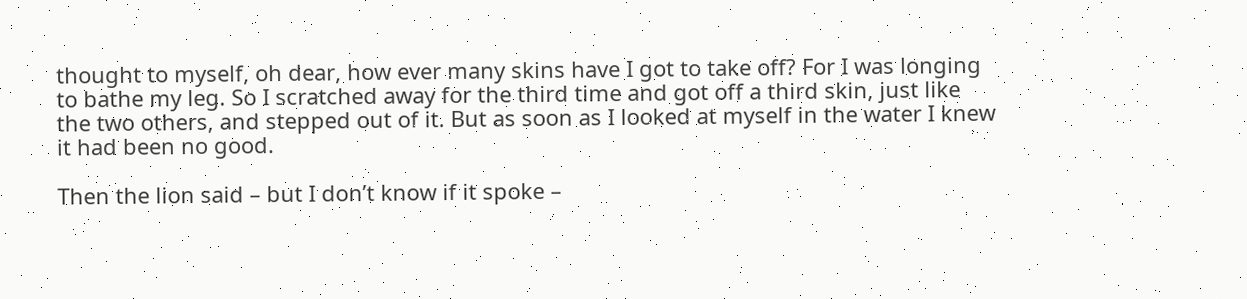thought to myself, oh dear, how ever many skins have I got to take off? For I was longing to bathe my leg. So I scratched away for the third time and got off a third skin, just like the two others, and stepped out of it. But as soon as I looked at myself in the water I knew it had been no good.

Then the lion said – but I don’t know if it spoke –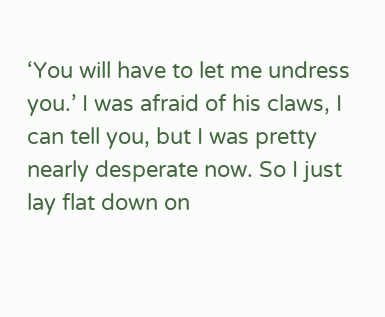‘You will have to let me undress you.’ I was afraid of his claws, I can tell you, but I was pretty nearly desperate now. So I just lay flat down on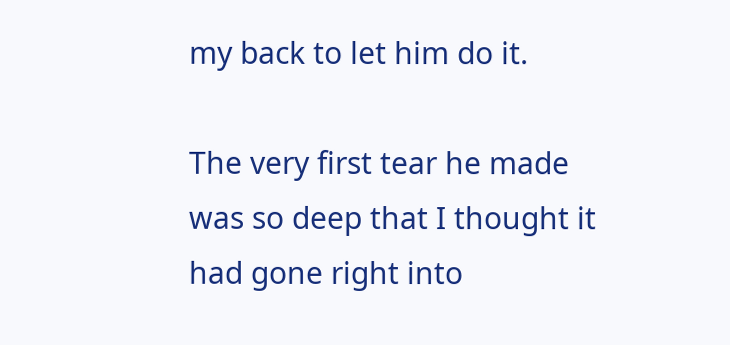my back to let him do it.

The very first tear he made was so deep that I thought it had gone right into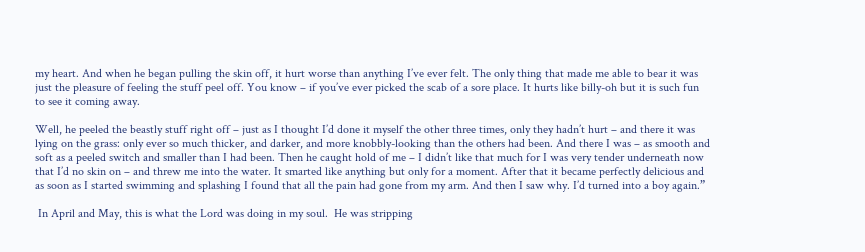my heart. And when he began pulling the skin off, it hurt worse than anything I’ve ever felt. The only thing that made me able to bear it was just the pleasure of feeling the stuff peel off. You know – if you’ve ever picked the scab of a sore place. It hurts like billy-oh but it is such fun to see it coming away.

Well, he peeled the beastly stuff right off – just as I thought I’d done it myself the other three times, only they hadn’t hurt – and there it was lying on the grass: only ever so much thicker, and darker, and more knobbly-looking than the others had been. And there I was – as smooth and soft as a peeled switch and smaller than I had been. Then he caught hold of me – I didn’t like that much for I was very tender underneath now that I’d no skin on – and threw me into the water. It smarted like anything but only for a moment. After that it became perfectly delicious and as soon as I started swimming and splashing I found that all the pain had gone from my arm. And then I saw why. I’d turned into a boy again.”

 In April and May, this is what the Lord was doing in my soul.  He was stripping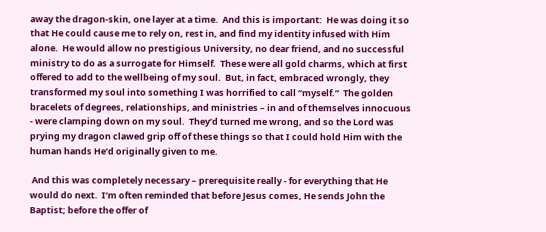away the dragon-skin, one layer at a time.  And this is important:  He was doing it so that He could cause me to rely on, rest in, and find my identity infused with Him alone.  He would allow no prestigious University, no dear friend, and no successful ministry to do as a surrogate for Himself.  These were all gold charms, which at first offered to add to the wellbeing of my soul.  But, in fact, embraced wrongly, they transformed my soul into something I was horrified to call “myself.”  The golden bracelets of degrees, relationships, and ministries – in and of themselves innocuous - were clamping down on my soul.  They’d turned me wrong, and so the Lord was prying my dragon clawed grip off of these things so that I could hold Him with the human hands He’d originally given to me.

 And this was completely necessary – prerequisite really - for everything that He would do next.  I’m often reminded that before Jesus comes, He sends John the Baptist; before the offer of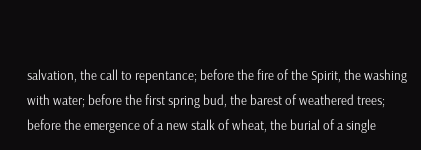salvation, the call to repentance; before the fire of the Spirit, the washing with water; before the first spring bud, the barest of weathered trees; before the emergence of a new stalk of wheat, the burial of a single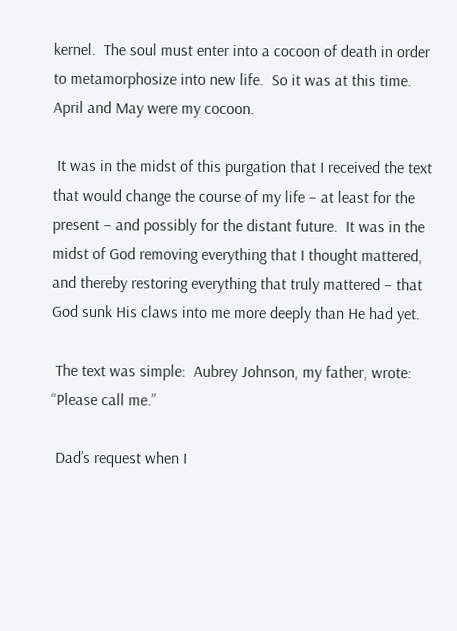kernel.  The soul must enter into a cocoon of death in order to metamorphosize into new life.  So it was at this time.  April and May were my cocoon.

 It was in the midst of this purgation that I received the text that would change the course of my life – at least for the present – and possibly for the distant future.  It was in the midst of God removing everything that I thought mattered, and thereby restoring everything that truly mattered – that God sunk His claws into me more deeply than He had yet.

 The text was simple:  Aubrey Johnson, my father, wrote:  “Please call me.”

 Dad’s request when I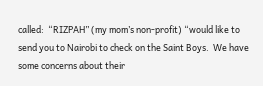called:  “RIZPAH” (my mom’s non-profit) “would like to send you to Nairobi to check on the Saint Boys.  We have some concerns about their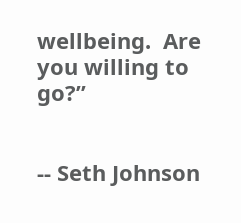wellbeing.  Are you willing to go?”


-- Seth Johnson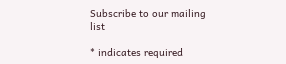Subscribe to our mailing list

* indicates required